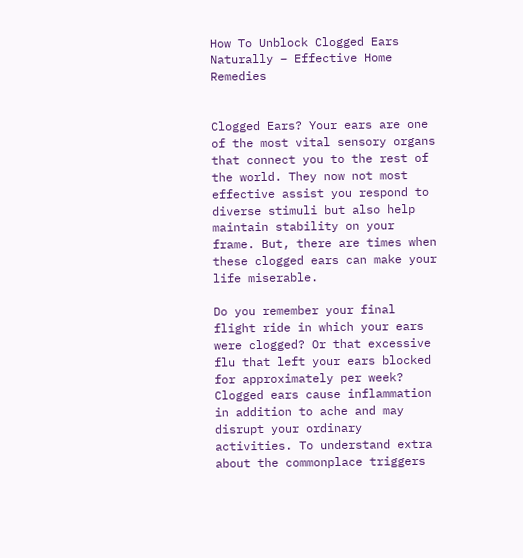How To Unblock Clogged Ears Naturally – Effective Home Remedies


Clogged Ears? Your ears are one of the most vital sensory organs that connect you to the rest of the world. They now not most effective assist you respond to diverse stimuli but also help maintain stability on your frame. But, there are times when these clogged ears can make your life miserable.

Do you remember your final flight ride in which your ears were clogged? Or that excessive flu that left your ears blocked for approximately per week? Clogged ears cause inflammation in addition to ache and may disrupt your ordinary activities. To understand extra about the commonplace triggers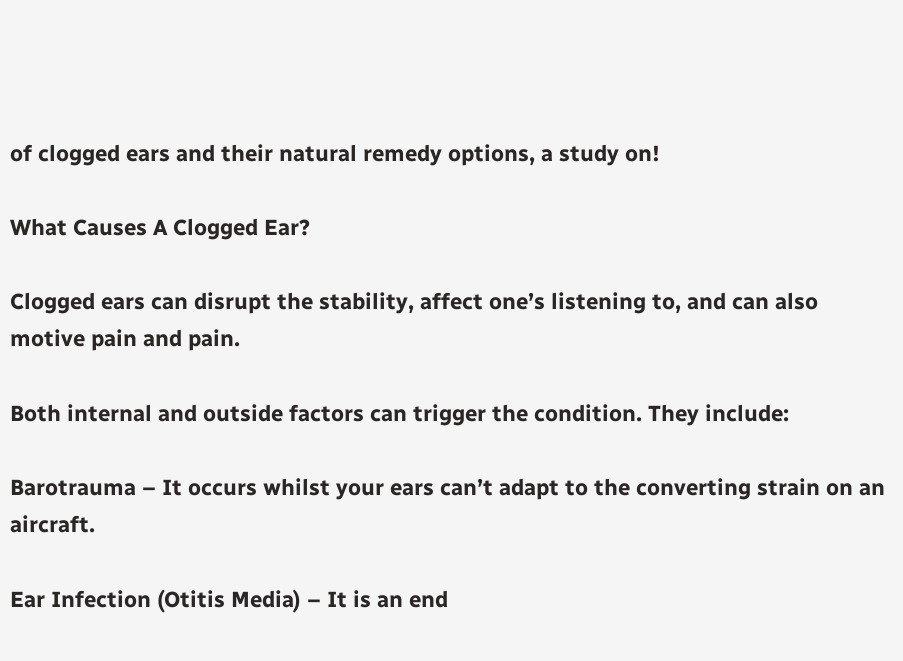of clogged ears and their natural remedy options, a study on!

What Causes A Clogged Ear?

Clogged ears can disrupt the stability, affect one’s listening to, and can also motive pain and pain.

Both internal and outside factors can trigger the condition. They include:

Barotrauma – It occurs whilst your ears can’t adapt to the converting strain on an aircraft.

Ear Infection (Otitis Media) – It is an end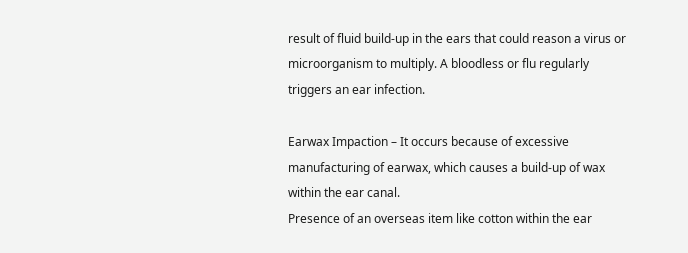result of fluid build-up in the ears that could reason a virus or microorganism to multiply. A bloodless or flu regularly triggers an ear infection.

Earwax Impaction – It occurs because of excessive manufacturing of earwax, which causes a build-up of wax within the ear canal.
Presence of an overseas item like cotton within the ear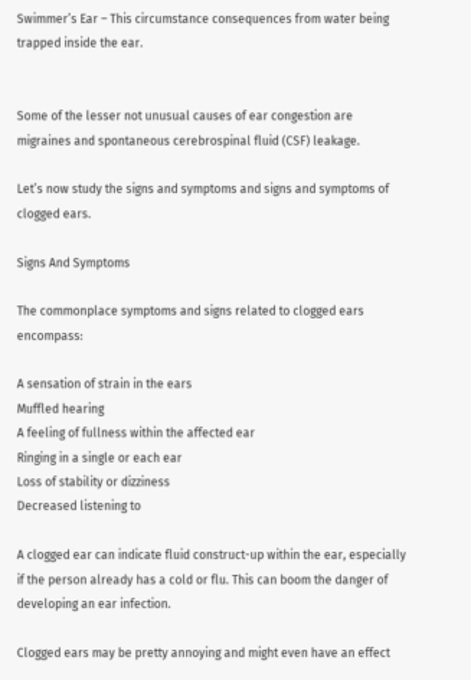Swimmer’s Ear – This circumstance consequences from water being trapped inside the ear.


Some of the lesser not unusual causes of ear congestion are migraines and spontaneous cerebrospinal fluid (CSF) leakage.

Let’s now study the signs and symptoms and signs and symptoms of clogged ears.

Signs And Symptoms

The commonplace symptoms and signs related to clogged ears encompass:

A sensation of strain in the ears
Muffled hearing
A feeling of fullness within the affected ear
Ringing in a single or each ear
Loss of stability or dizziness
Decreased listening to

A clogged ear can indicate fluid construct-up within the ear, especially if the person already has a cold or flu. This can boom the danger of developing an ear infection.

Clogged ears may be pretty annoying and might even have an effect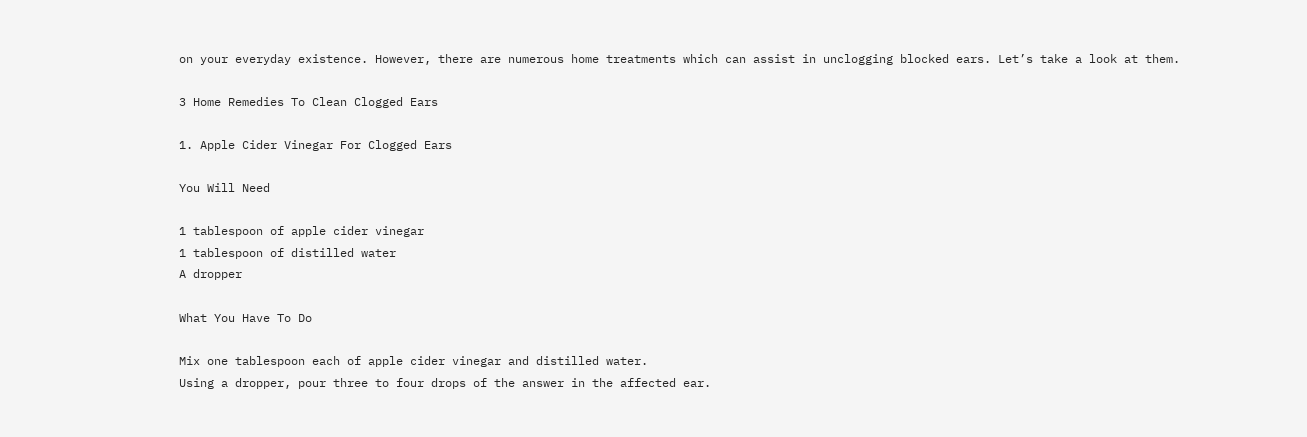on your everyday existence. However, there are numerous home treatments which can assist in unclogging blocked ears. Let’s take a look at them.

3 Home Remedies To Clean Clogged Ears

1. Apple Cider Vinegar For Clogged Ears

You Will Need

1 tablespoon of apple cider vinegar
1 tablespoon of distilled water
A dropper

What You Have To Do

Mix one tablespoon each of apple cider vinegar and distilled water.
Using a dropper, pour three to four drops of the answer in the affected ear.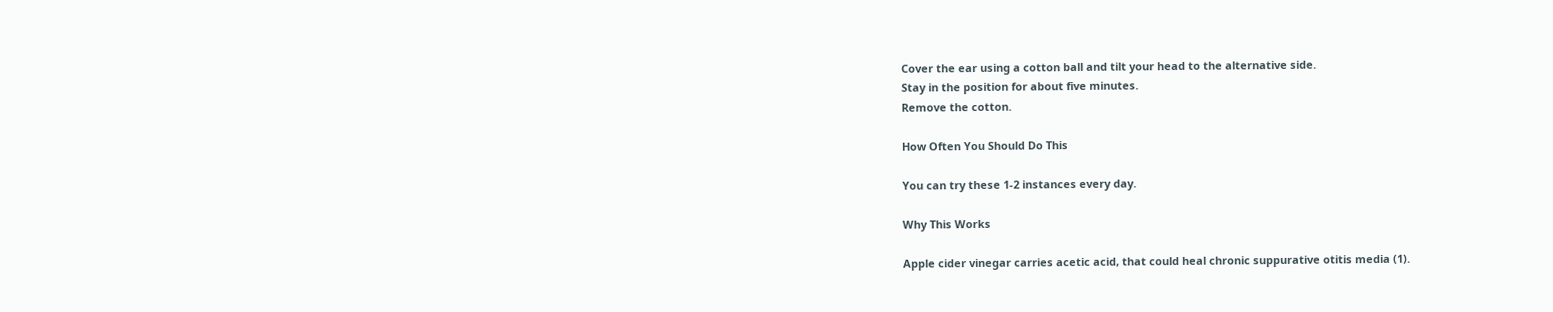Cover the ear using a cotton ball and tilt your head to the alternative side.
Stay in the position for about five minutes.
Remove the cotton.

How Often You Should Do This

You can try these 1-2 instances every day.

Why This Works

Apple cider vinegar carries acetic acid, that could heal chronic suppurative otitis media (1).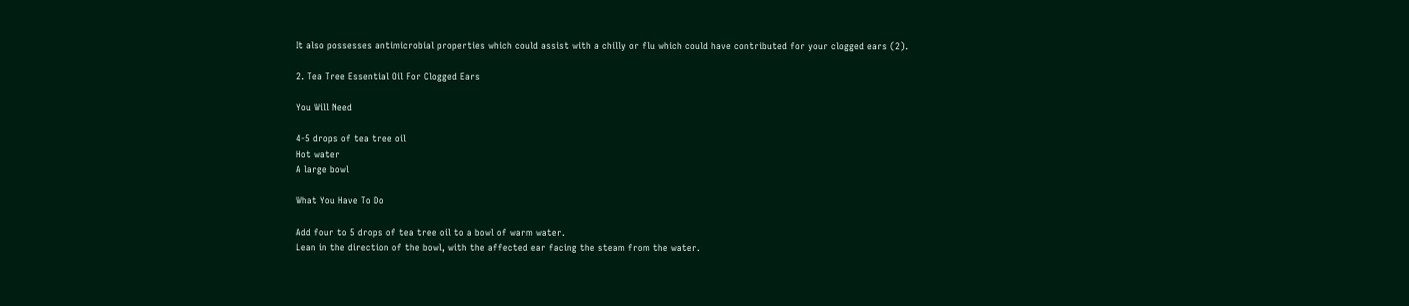It also possesses antimicrobial properties which could assist with a chilly or flu which could have contributed for your clogged ears (2).

2. Tea Tree Essential Oil For Clogged Ears

You Will Need

4-5 drops of tea tree oil
Hot water
A large bowl

What You Have To Do

Add four to 5 drops of tea tree oil to a bowl of warm water.
Lean in the direction of the bowl, with the affected ear facing the steam from the water.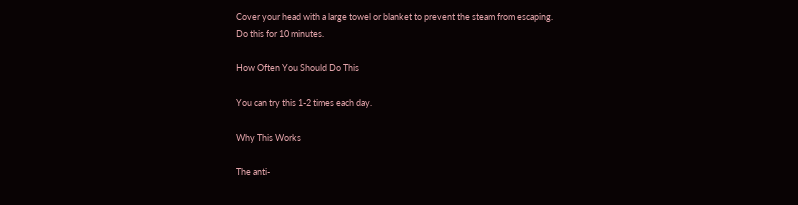Cover your head with a large towel or blanket to prevent the steam from escaping.
Do this for 10 minutes.

How Often You Should Do This

You can try this 1-2 times each day.

Why This Works

The anti-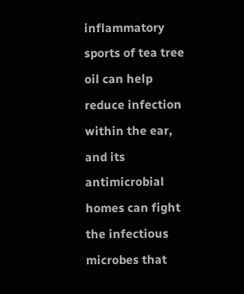inflammatory sports of tea tree oil can help reduce infection within the ear, and its antimicrobial homes can fight the infectious microbes that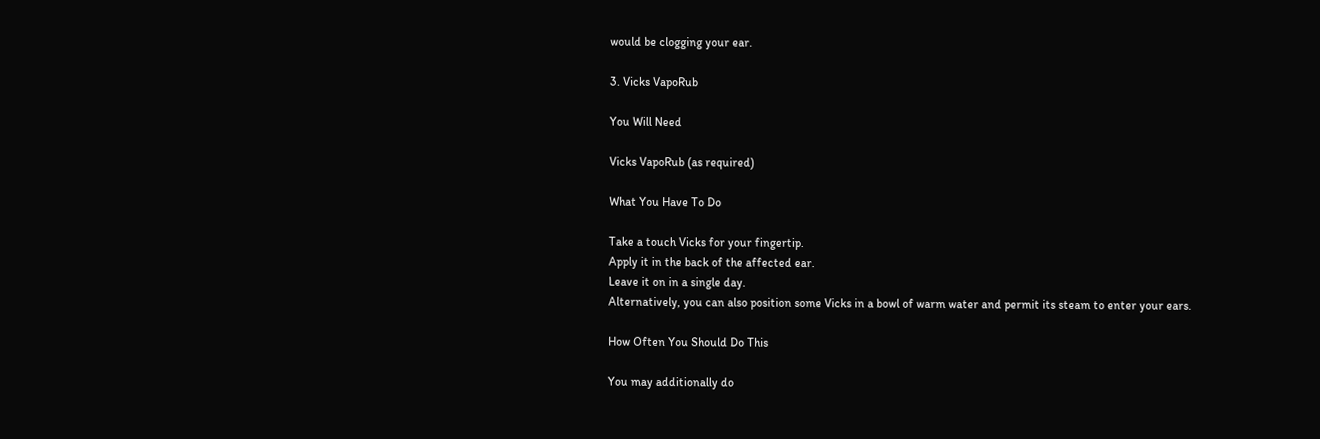would be clogging your ear.

3. Vicks VapoRub

You Will Need

Vicks VapoRub (as required)

What You Have To Do

Take a touch Vicks for your fingertip.
Apply it in the back of the affected ear.
Leave it on in a single day.
Alternatively, you can also position some Vicks in a bowl of warm water and permit its steam to enter your ears.

How Often You Should Do This

You may additionally do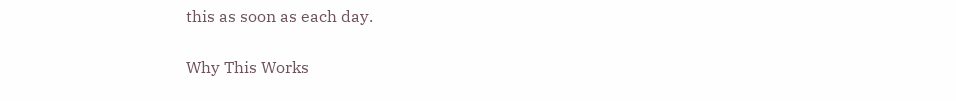this as soon as each day.

Why This Works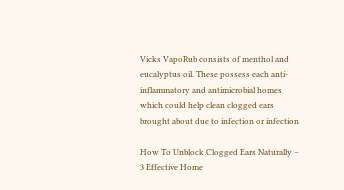Vicks VapoRub consists of menthol and eucalyptus oil. These possess each anti-inflammatory and antimicrobial homes which could help clean clogged ears brought about due to infection or infection

How To Unblock Clogged Ears Naturally – 3 Effective Home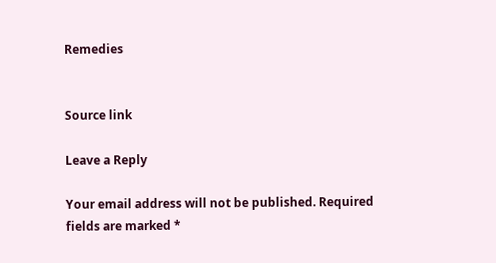Remedies


Source link

Leave a Reply

Your email address will not be published. Required fields are marked *